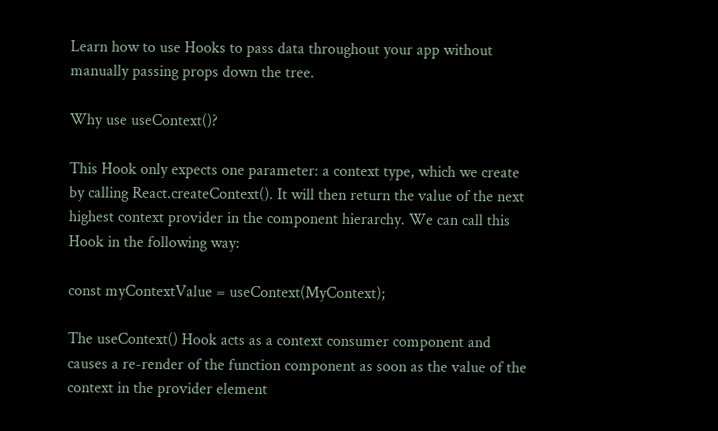Learn how to use Hooks to pass data throughout your app without manually passing props down the tree.

Why use useContext()?

This Hook only expects one parameter: a context type, which we create by calling React.createContext(). It will then return the value of the next highest context provider in the component hierarchy. We can call this Hook in the following way:

const myContextValue = useContext(MyContext);

The useContext() Hook acts as a context consumer component and causes a re-render of the function component as soon as the value of the context in the provider element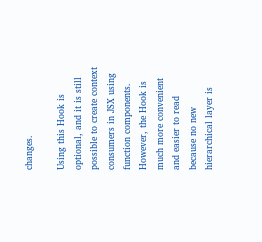changes.

Using this Hook is optional, and it is still possible to create context consumers in JSX using function components. However, the Hook is much more convenient and easier to read because no new hierarchical layer is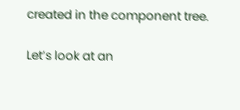created in the component tree.

Let’s look at an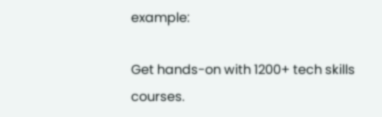example:

Get hands-on with 1200+ tech skills courses.